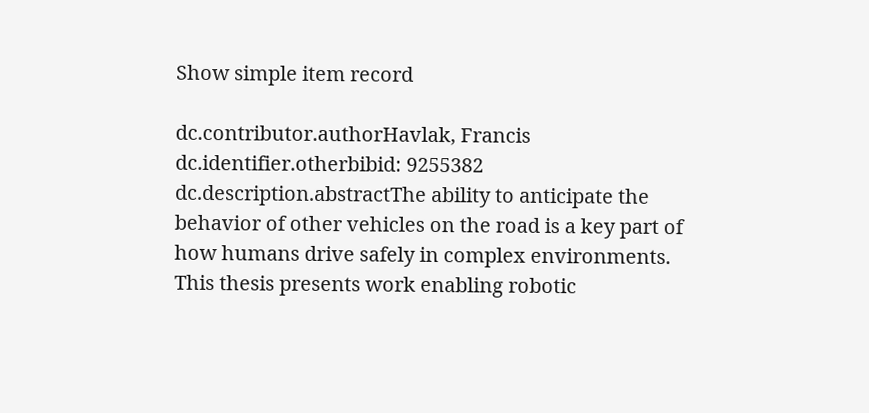Show simple item record

dc.contributor.authorHavlak, Francis
dc.identifier.otherbibid: 9255382
dc.description.abstractThe ability to anticipate the behavior of other vehicles on the road is a key part of how humans drive safely in complex environments. This thesis presents work enabling robotic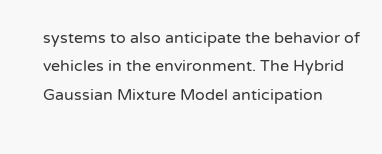systems to also anticipate the behavior of vehicles in the environment. The Hybrid Gaussian Mixture Model anticipation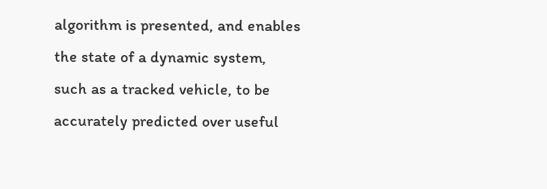algorithm is presented, and enables the state of a dynamic system, such as a tracked vehicle, to be accurately predicted over useful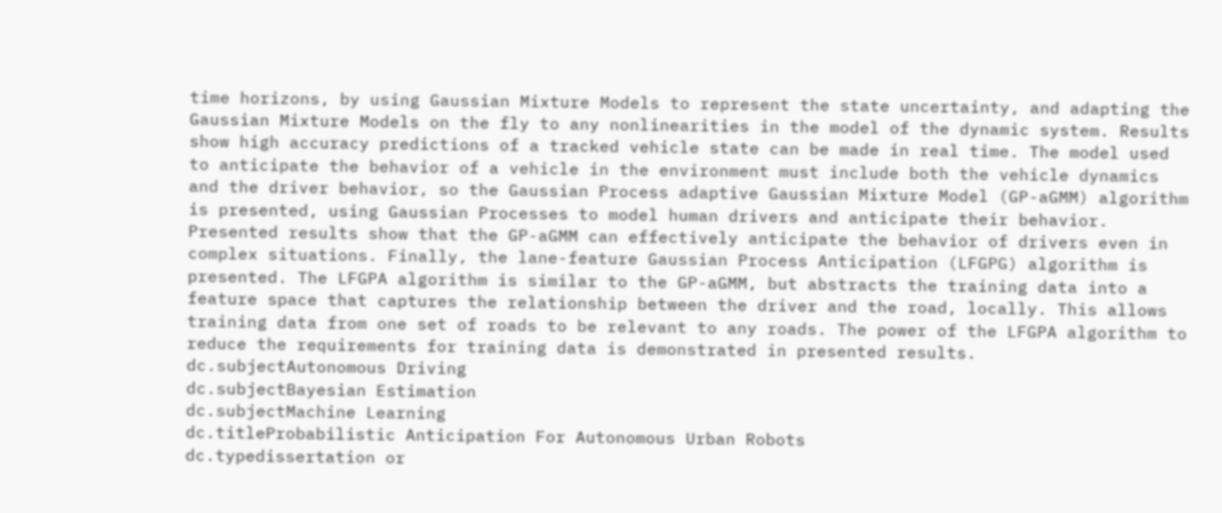time horizons, by using Gaussian Mixture Models to represent the state uncertainty, and adapting the Gaussian Mixture Models on the fly to any nonlinearities in the model of the dynamic system. Results show high accuracy predictions of a tracked vehicle state can be made in real time. The model used to anticipate the behavior of a vehicle in the environment must include both the vehicle dynamics and the driver behavior, so the Gaussian Process adaptive Gaussian Mixture Model (GP-aGMM) algorithm is presented, using Gaussian Processes to model human drivers and anticipate their behavior. Presented results show that the GP-aGMM can effectively anticipate the behavior of drivers even in complex situations. Finally, the lane-feature Gaussian Process Anticipation (LFGPG) algorithm is presented. The LFGPA algorithm is similar to the GP-aGMM, but abstracts the training data into a feature space that captures the relationship between the driver and the road, locally. This allows training data from one set of roads to be relevant to any roads. The power of the LFGPA algorithm to reduce the requirements for training data is demonstrated in presented results.
dc.subjectAutonomous Driving
dc.subjectBayesian Estimation
dc.subjectMachine Learning
dc.titleProbabilistic Anticipation For Autonomous Urban Robots
dc.typedissertation or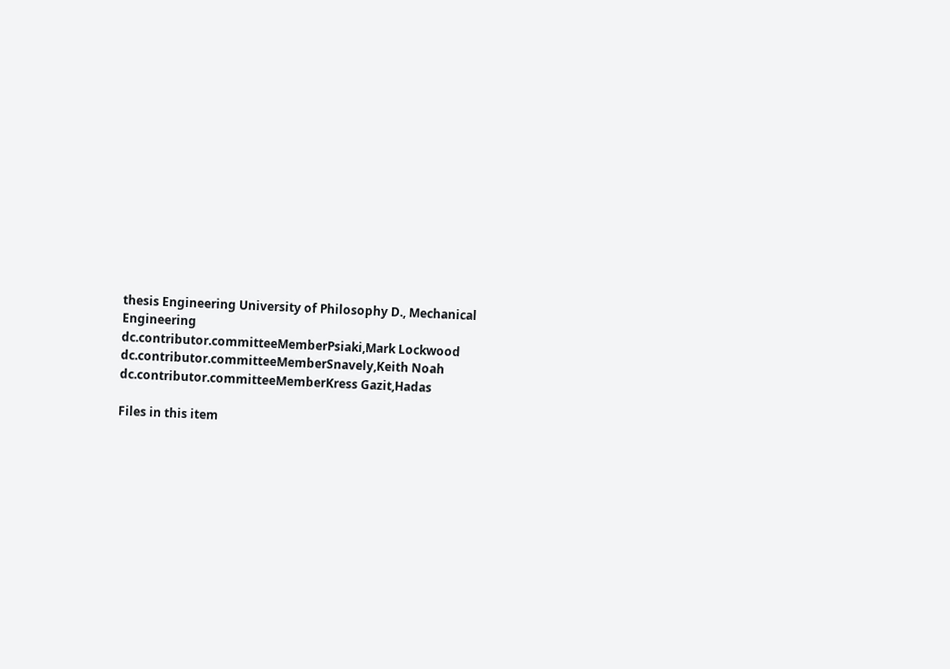thesis Engineering University of Philosophy D., Mechanical Engineering
dc.contributor.committeeMemberPsiaki,Mark Lockwood
dc.contributor.committeeMemberSnavely,Keith Noah
dc.contributor.committeeMemberKress Gazit,Hadas

Files in this item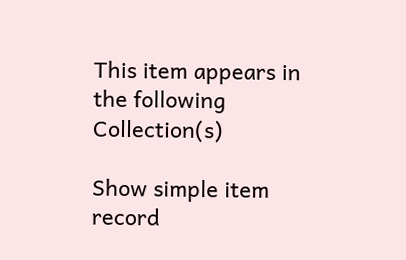This item appears in the following Collection(s)

Show simple item record